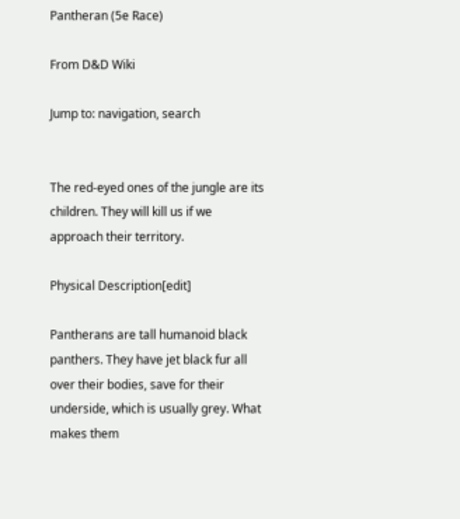Pantheran (5e Race)

From D&D Wiki

Jump to: navigation, search


The red-eyed ones of the jungle are its children. They will kill us if we approach their territory.

Physical Description[edit]

Pantherans are tall humanoid black panthers. They have jet black fur all over their bodies, save for their underside, which is usually grey. What makes them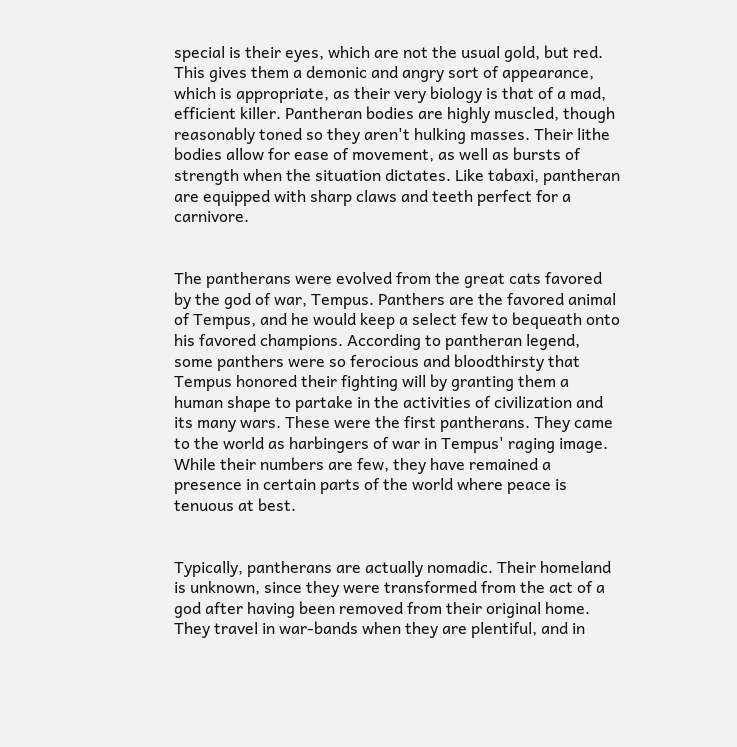special is their eyes, which are not the usual gold, but red. This gives them a demonic and angry sort of appearance, which is appropriate, as their very biology is that of a mad, efficient killer. Pantheran bodies are highly muscled, though reasonably toned so they aren't hulking masses. Their lithe bodies allow for ease of movement, as well as bursts of strength when the situation dictates. Like tabaxi, pantheran are equipped with sharp claws and teeth perfect for a carnivore.


The pantherans were evolved from the great cats favored by the god of war, Tempus. Panthers are the favored animal of Tempus, and he would keep a select few to bequeath onto his favored champions. According to pantheran legend, some panthers were so ferocious and bloodthirsty that Tempus honored their fighting will by granting them a human shape to partake in the activities of civilization and its many wars. These were the first pantherans. They came to the world as harbingers of war in Tempus' raging image. While their numbers are few, they have remained a presence in certain parts of the world where peace is tenuous at best.


Typically, pantherans are actually nomadic. Their homeland is unknown, since they were transformed from the act of a god after having been removed from their original home. They travel in war-bands when they are plentiful, and in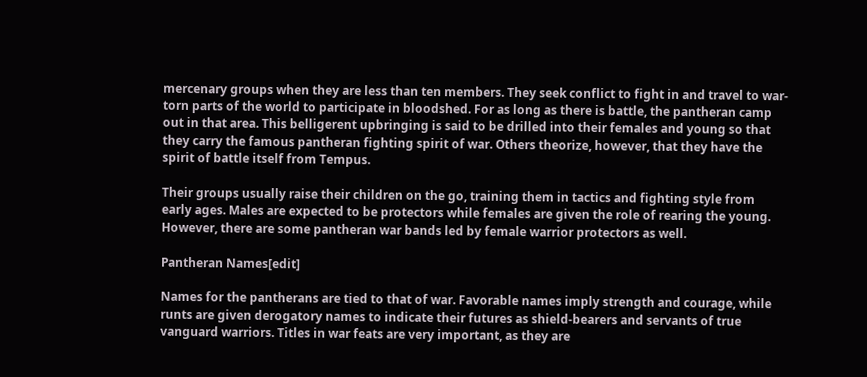mercenary groups when they are less than ten members. They seek conflict to fight in and travel to war-torn parts of the world to participate in bloodshed. For as long as there is battle, the pantheran camp out in that area. This belligerent upbringing is said to be drilled into their females and young so that they carry the famous pantheran fighting spirit of war. Others theorize, however, that they have the spirit of battle itself from Tempus.

Their groups usually raise their children on the go, training them in tactics and fighting style from early ages. Males are expected to be protectors while females are given the role of rearing the young. However, there are some pantheran war bands led by female warrior protectors as well.

Pantheran Names[edit]

Names for the pantherans are tied to that of war. Favorable names imply strength and courage, while runts are given derogatory names to indicate their futures as shield-bearers and servants of true vanguard warriors. Titles in war feats are very important, as they are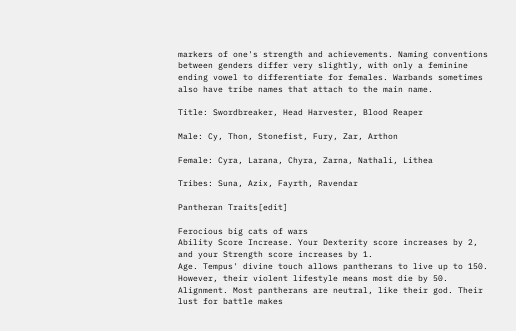markers of one's strength and achievements. Naming conventions between genders differ very slightly, with only a feminine ending vowel to differentiate for females. Warbands sometimes also have tribe names that attach to the main name.

Title: Swordbreaker, Head Harvester, Blood Reaper

Male: Cy, Thon, Stonefist, Fury, Zar, Arthon

Female: Cyra, Larana, Chyra, Zarna, Nathali, Lithea

Tribes: Suna, Azix, Fayrth, Ravendar

Pantheran Traits[edit]

Ferocious big cats of wars
Ability Score Increase. Your Dexterity score increases by 2, and your Strength score increases by 1.
Age. Tempus' divine touch allows pantherans to live up to 150. However, their violent lifestyle means most die by 50.
Alignment. Most pantherans are neutral, like their god. Their lust for battle makes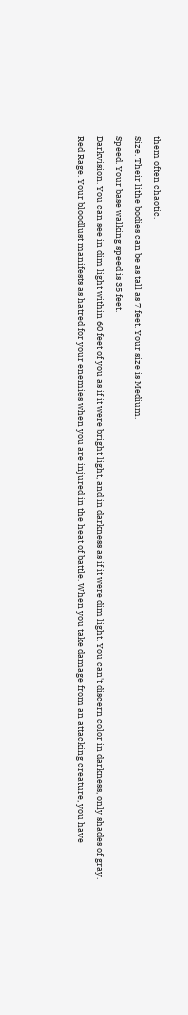them often chaotic.
Size. Their lithe bodies can be as tall as 7 feet. Your size is Medium.
Speed. Your base walking speed is 35 feet.
Darkvision. You can see in dim light within 60 feet of you as if it were bright light, and in darkness as if it were dim light. You can't discern color in darkness, only shades of gray.
Red Rage. Your bloodlust manifests as hatred for your enemies when you are injured in the heat of battle. When you take damage from an attacking creature, you have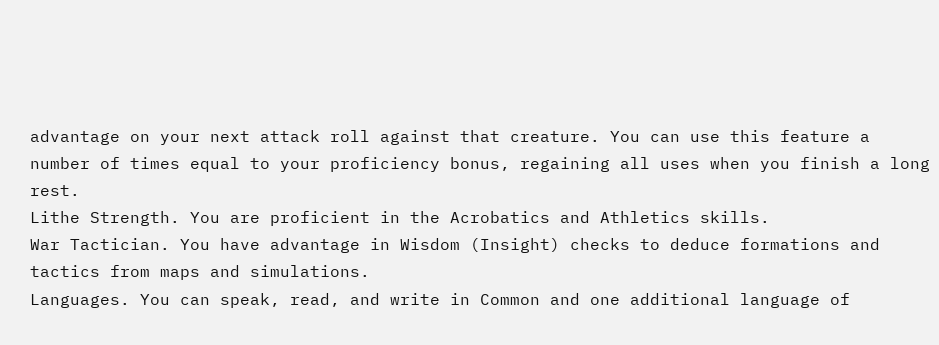advantage on your next attack roll against that creature. You can use this feature a number of times equal to your proficiency bonus, regaining all uses when you finish a long rest.
Lithe Strength. You are proficient in the Acrobatics and Athletics skills.
War Tactician. You have advantage in Wisdom (Insight) checks to deduce formations and tactics from maps and simulations.
Languages. You can speak, read, and write in Common and one additional language of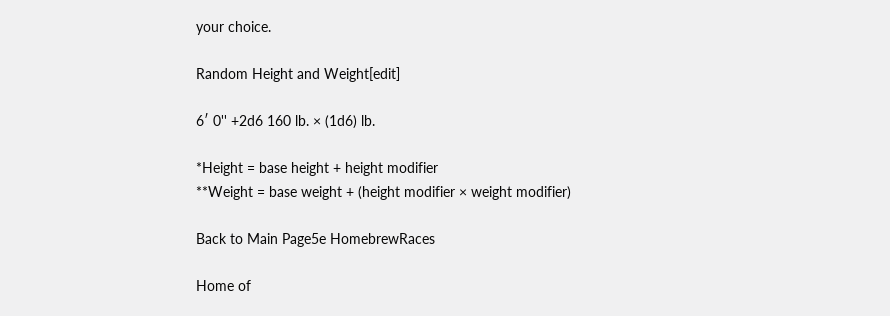your choice.

Random Height and Weight[edit]

6′ 0'' +2d6 160 lb. × (1d6) lb.

*Height = base height + height modifier
**Weight = base weight + (height modifier × weight modifier)

Back to Main Page5e HomebrewRaces

Home of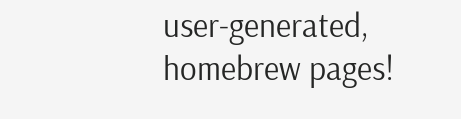user-generated,
homebrew pages!